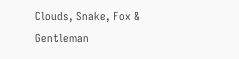Clouds, Snake, Fox & Gentleman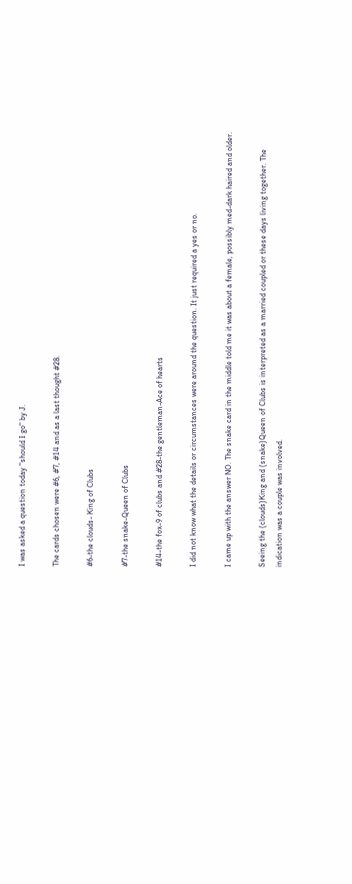I was asked a question today "should I go" by J.

The cards chosen were #6, #7, #14 and as a last thought #28.

#6-the clouds- King of Clubs

#7-the snake-Queen of Clubs

#14-the fox-9 of clubs and #28-the gentleman-Ace of hearts

I did not know what the details or circumstances were around the question. It just required a yes or no.

I came up with the answer NO. The snake card in the middle told me it was about a female, possibly med-dark haired and older.

Seeing the (clouds)King and (snake)Queen of Clubs is interpreted as a married coupled or these days living together. The indication was a couple was involved.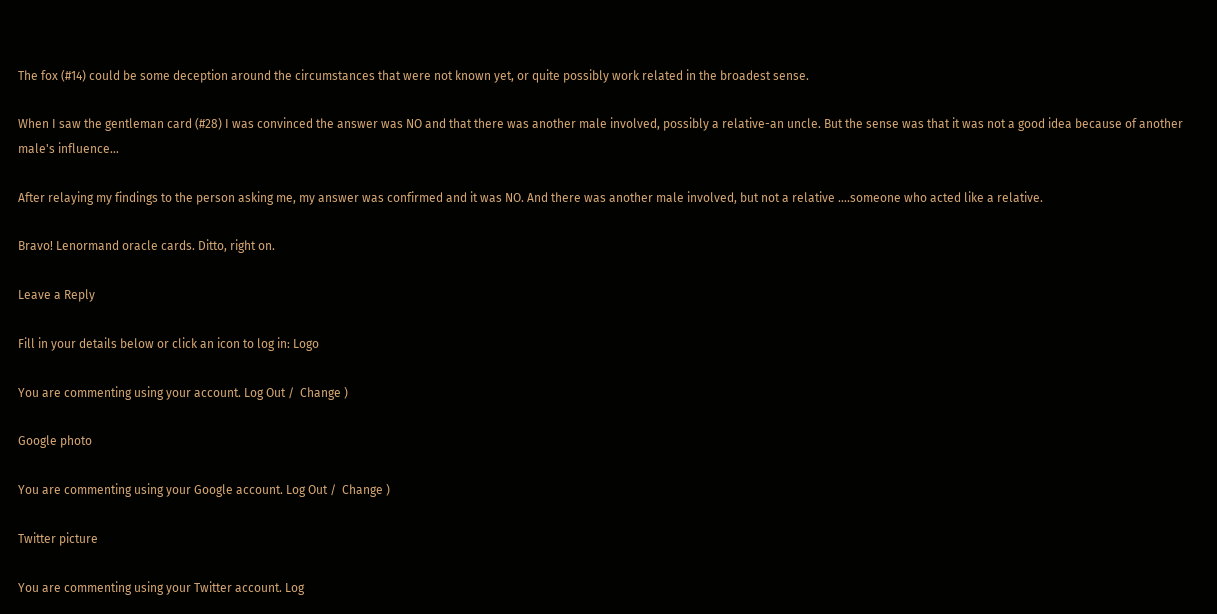The fox (#14) could be some deception around the circumstances that were not known yet, or quite possibly work related in the broadest sense.

When I saw the gentleman card (#28) I was convinced the answer was NO and that there was another male involved, possibly a relative-an uncle. But the sense was that it was not a good idea because of another male's influence…

After relaying my findings to the person asking me, my answer was confirmed and it was NO. And there was another male involved, but not a relative ….someone who acted like a relative.

Bravo! Lenormand oracle cards. Ditto, right on.

Leave a Reply

Fill in your details below or click an icon to log in: Logo

You are commenting using your account. Log Out /  Change )

Google photo

You are commenting using your Google account. Log Out /  Change )

Twitter picture

You are commenting using your Twitter account. Log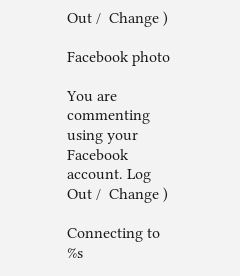Out /  Change )

Facebook photo

You are commenting using your Facebook account. Log Out /  Change )

Connecting to %s